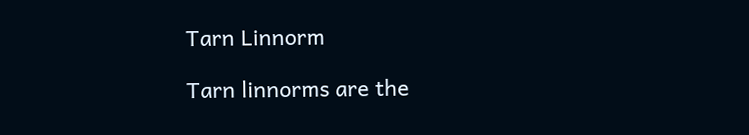Tarn Linnorm

Tarn linnorms are the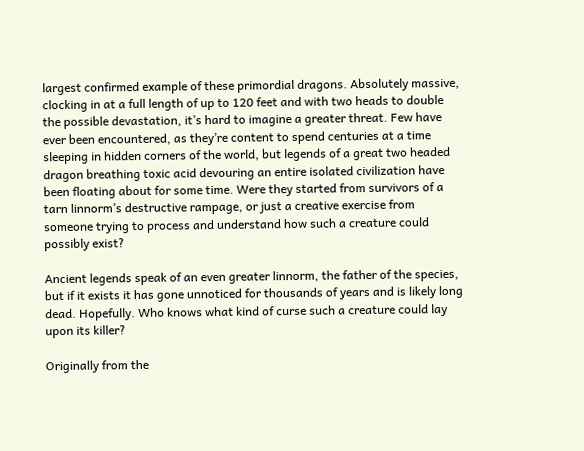largest confirmed example of these primordial dragons. Absolutely massive, clocking in at a full length of up to 120 feet and with two heads to double the possible devastation, it’s hard to imagine a greater threat. Few have ever been encountered, as they’re content to spend centuries at a time sleeping in hidden corners of the world, but legends of a great two headed dragon breathing toxic acid devouring an entire isolated civilization have been floating about for some time. Were they started from survivors of a tarn linnorm’s destructive rampage, or just a creative exercise from someone trying to process and understand how such a creature could possibly exist?

Ancient legends speak of an even greater linnorm, the father of the species, but if it exists it has gone unnoticed for thousands of years and is likely long dead. Hopefully. Who knows what kind of curse such a creature could lay upon its killer?

Originally from the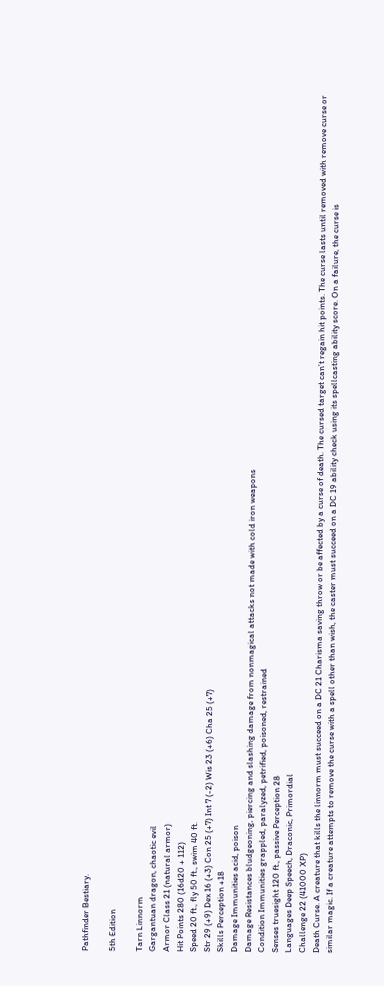Pathfinder Bestiary.

5th Edition

Tarn Linnorm
Gargantuan dragon, chaotic evil
Armor Class 21 (natural armor)
Hit Points 280 (16d20 + 112)
Speed 20 ft., fly 50 ft., swim 40 ft.
Str 29 (+9) Dex 16 (+3) Con 25 (+7) Int 7 (-2) Wis 23 (+6) Cha 25 (+7)
Skills Perception +18
Damage Immunities acid, poison
Damage Resistances bludgeoning, piercing and slashing damage from nonmagical attacks not made with cold iron weapons
Condition Immunities grappled, paralyzed, petrified, poisoned, restrained
Senses truesight 120 ft., passive Perception 28
Languages Deep Speech, Draconic, Primordial
Challenge 22 (41000 XP)
Death Curse. A creature that kills the linnorm must succeed on a DC 21 Charisma saving throw or be affected by a curse of death. The cursed target can’t regain hit points. The curse lasts until removed with remove curse or similar magic. If a creature attempts to remove the curse with a spell other than wish, the caster must succeed on a DC 19 ability check using its spellcasting ability score. On a failure, the curse is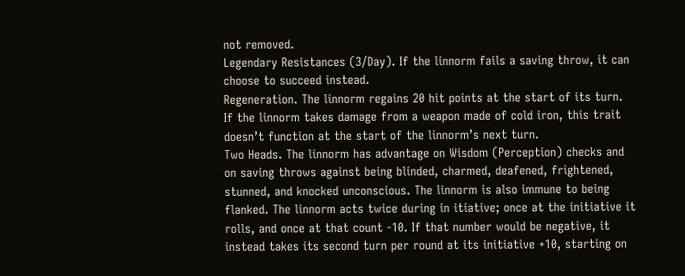not removed.
Legendary Resistances (3/Day). If the linnorm fails a saving throw, it can choose to succeed instead.
Regeneration. The linnorm regains 20 hit points at the start of its turn. If the linnorm takes damage from a weapon made of cold iron, this trait doesn’t function at the start of the linnorm’s next turn.
Two Heads. The linnorm has advantage on Wisdom (Perception) checks and on saving throws against being blinded, charmed, deafened, frightened, stunned, and knocked unconscious. The linnorm is also immune to being flanked. The linnorm acts twice during in itiative; once at the initiative it rolls, and once at that count -10. If that number would be negative, it instead takes its second turn per round at its initiative +10, starting on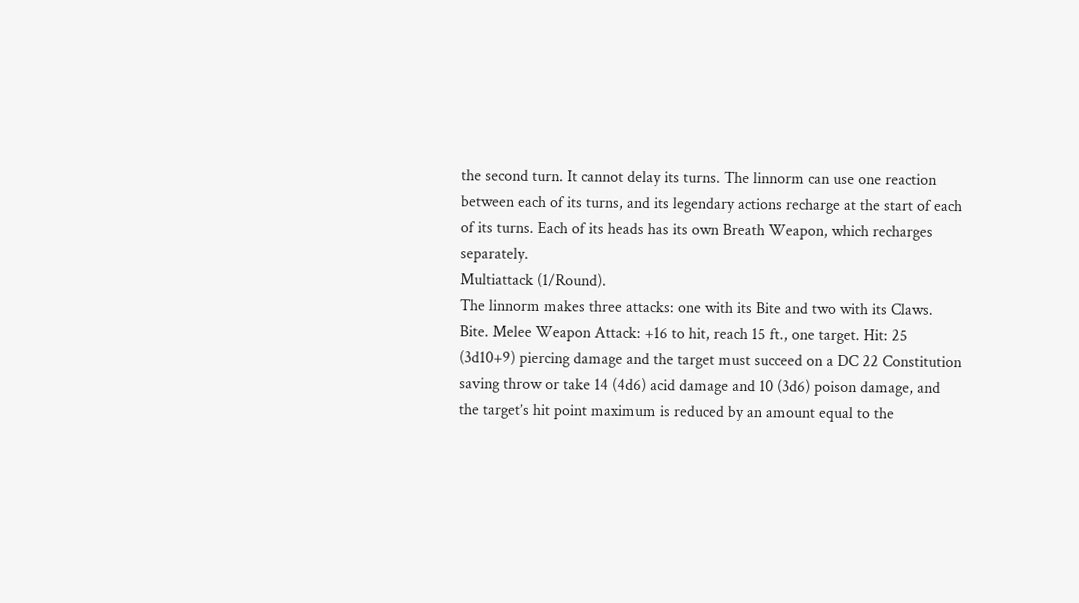the second turn. It cannot delay its turns. The linnorm can use one reaction between each of its turns, and its legendary actions recharge at the start of each of its turns. Each of its heads has its own Breath Weapon, which recharges separately.
Multiattack (1/Round).
The linnorm makes three attacks: one with its Bite and two with its Claws.
Bite. Melee Weapon Attack: +16 to hit, reach 15 ft., one target. Hit: 25 (3d10+9) piercing damage and the target must succeed on a DC 22 Constitution saving throw or take 14 (4d6) acid damage and 10 (3d6) poison damage, and the target’s hit point maximum is reduced by an amount equal to the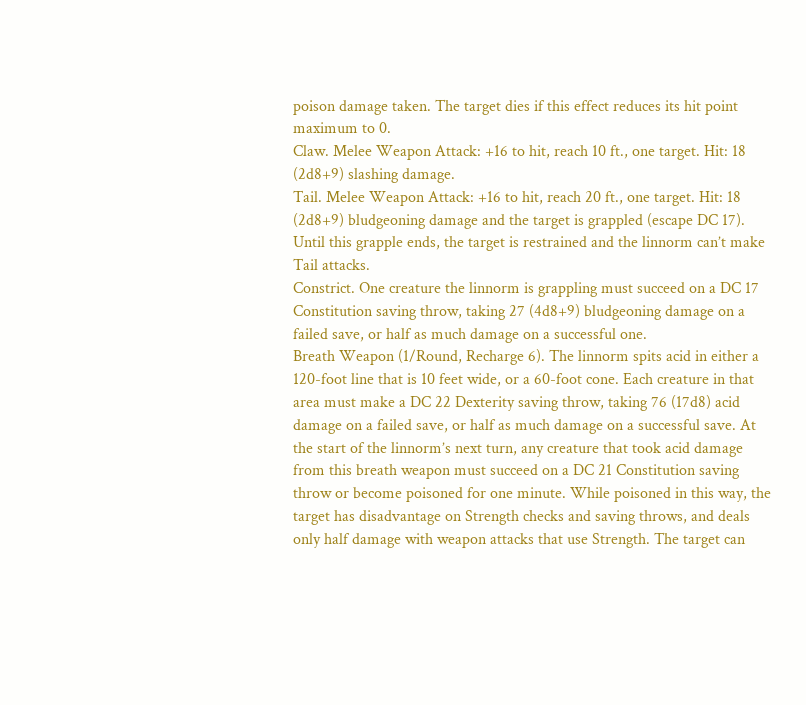poison damage taken. The target dies if this effect reduces its hit point maximum to 0.
Claw. Melee Weapon Attack: +16 to hit, reach 10 ft., one target. Hit: 18 (2d8+9) slashing damage.
Tail. Melee Weapon Attack: +16 to hit, reach 20 ft., one target. Hit: 18 (2d8+9) bludgeoning damage and the target is grappled (escape DC 17). Until this grapple ends, the target is restrained and the linnorm can’t make Tail attacks.
Constrict. One creature the linnorm is grappling must succeed on a DC 17 Constitution saving throw, taking 27 (4d8+9) bludgeoning damage on a failed save, or half as much damage on a successful one.
Breath Weapon (1/Round, Recharge 6). The linnorm spits acid in either a 120-foot line that is 10 feet wide, or a 60-foot cone. Each creature in that area must make a DC 22 Dexterity saving throw, taking 76 (17d8) acid damage on a failed save, or half as much damage on a successful save. At the start of the linnorm’s next turn, any creature that took acid damage from this breath weapon must succeed on a DC 21 Constitution saving throw or become poisoned for one minute. While poisoned in this way, the target has disadvantage on Strength checks and saving throws, and deals only half damage with weapon attacks that use Strength. The target can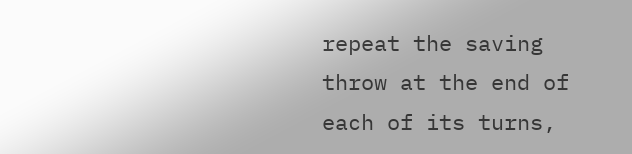repeat the saving throw at the end of each of its turns,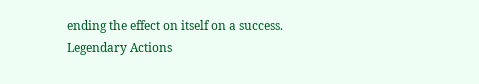ending the effect on itself on a success.
Legendary Actions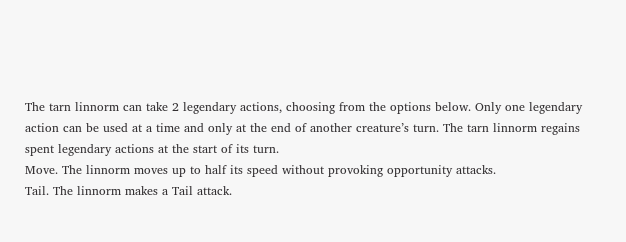The tarn linnorm can take 2 legendary actions, choosing from the options below. Only one legendary action can be used at a time and only at the end of another creature’s turn. The tarn linnorm regains spent legendary actions at the start of its turn.
Move. The linnorm moves up to half its speed without provoking opportunity attacks.
Tail. The linnorm makes a Tail attack.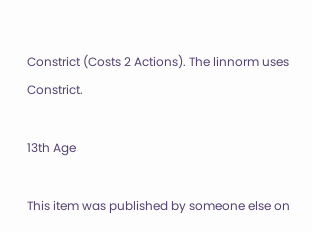Constrict (Costs 2 Actions). The linnorm uses Constrict.

13th Age

This item was published by someone else on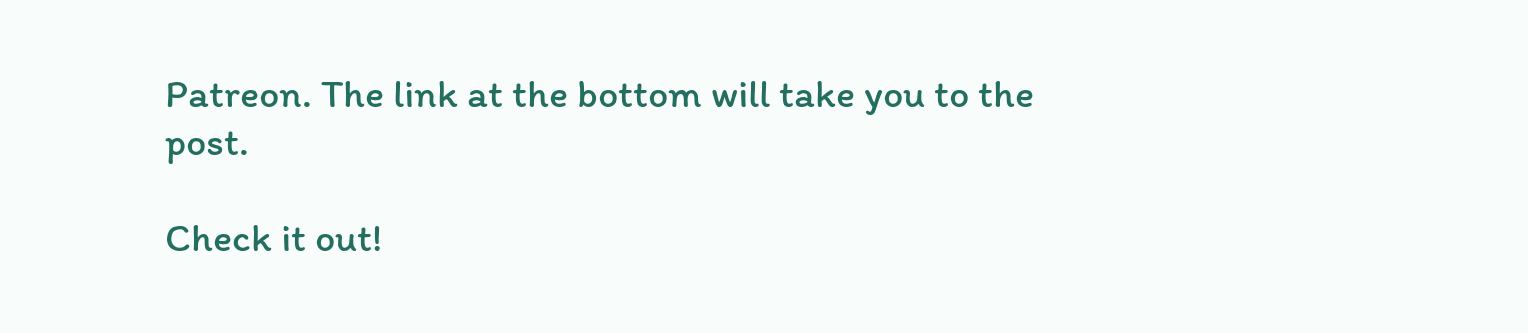Patreon. The link at the bottom will take you to the post.

Check it out!